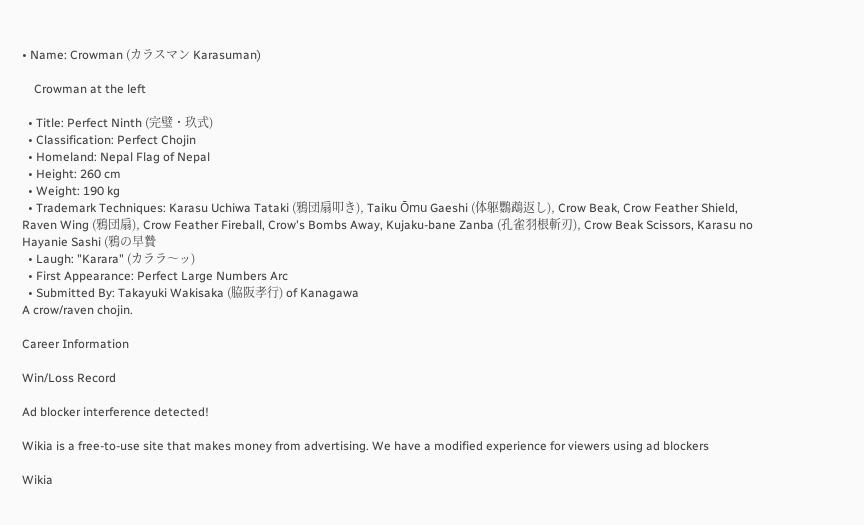• Name: Crowman (カラスマン Karasuman)

    Crowman at the left

  • Title: Perfect Ninth (完璧・玖式)
  • Classification: Perfect Chojin
  • Homeland: Nepal Flag of Nepal
  • Height: 260 cm
  • Weight: 190 kg
  • Trademark Techniques: Karasu Uchiwa Tataki (鴉団扇叩き), Taiku Ōmu Gaeshi (体躯鸚鵡返し), Crow Beak, Crow Feather Shield, Raven Wing (鴉団扇), Crow Feather Fireball, Crow's Bombs Away, Kujaku-bane Zanba (孔雀羽根斬刃), Crow Beak Scissors, Karasu no Hayanie Sashi (鴉の早贄
  • Laugh: "Karara" (カララ〜ッ)
  • First Appearance: Perfect Large Numbers Arc
  • Submitted By: Takayuki Wakisaka (脇阪孝行) of Kanagawa
A crow/raven chojin.

Career Information

Win/Loss Record

Ad blocker interference detected!

Wikia is a free-to-use site that makes money from advertising. We have a modified experience for viewers using ad blockers

Wikia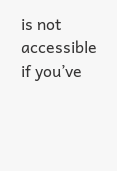is not accessible if you’ve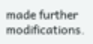made further modifications.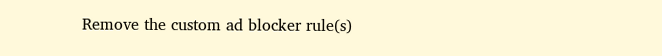Remove the custom ad blocker rule(s)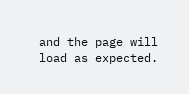and the page will load as expected.